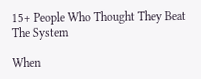15+ People Who Thought They Beat The System

When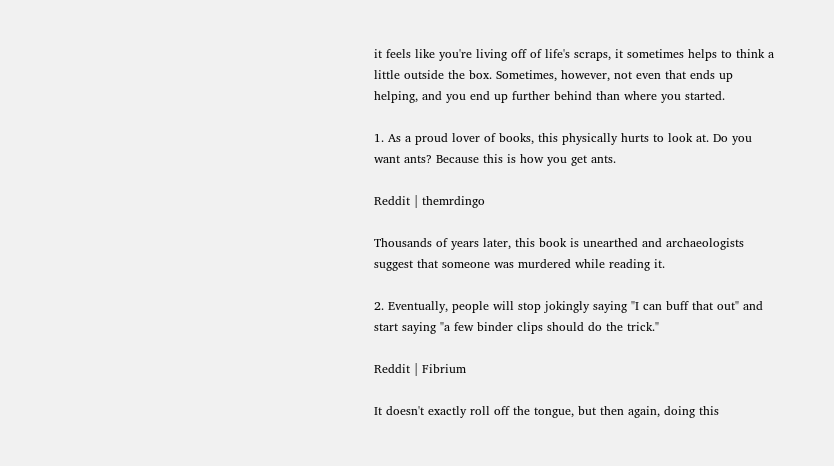it feels like you're living off of life's scraps, it sometimes helps to think a little outside the box. Sometimes, however, not even that ends up helping, and you end up further behind than where you started.

1. As a proud lover of books, this physically hurts to look at. Do you want ants? Because this is how you get ants.

Reddit | themrdingo

Thousands of years later, this book is unearthed and archaeologists suggest that someone was murdered while reading it.

2. Eventually, people will stop jokingly saying "I can buff that out" and start saying "a few binder clips should do the trick."

Reddit | Fibrium

It doesn't exactly roll off the tongue, but then again, doing this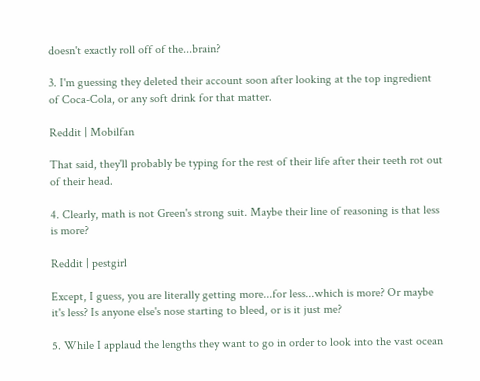doesn't exactly roll off of the...brain?

3. I'm guessing they deleted their account soon after looking at the top ingredient of Coca-Cola, or any soft drink for that matter.

Reddit | Mobilfan

That said, they'll probably be typing for the rest of their life after their teeth rot out of their head.

4. Clearly, math is not Green's strong suit. Maybe their line of reasoning is that less is more?

Reddit | pestgirl

Except, I guess, you are literally getting more...for less...which is more? Or maybe it's less? Is anyone else's nose starting to bleed, or is it just me?

5. While I applaud the lengths they want to go in order to look into the vast ocean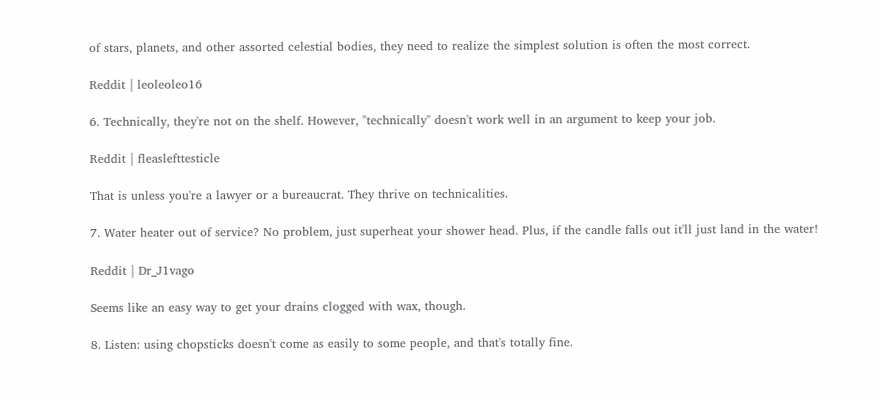of stars, planets, and other assorted celestial bodies, they need to realize the simplest solution is often the most correct.

Reddit | leoleoleo16

6. Technically, they're not on the shelf. However, "technically" doesn't work well in an argument to keep your job.

Reddit | fleaslefttesticle

That is unless you're a lawyer or a bureaucrat. They thrive on technicalities.

7. Water heater out of service? No problem, just superheat your shower head. Plus, if the candle falls out it'll just land in the water!

Reddit | Dr_J1vago

Seems like an easy way to get your drains clogged with wax, though.

8. Listen: using chopsticks doesn't come as easily to some people, and that's totally fine.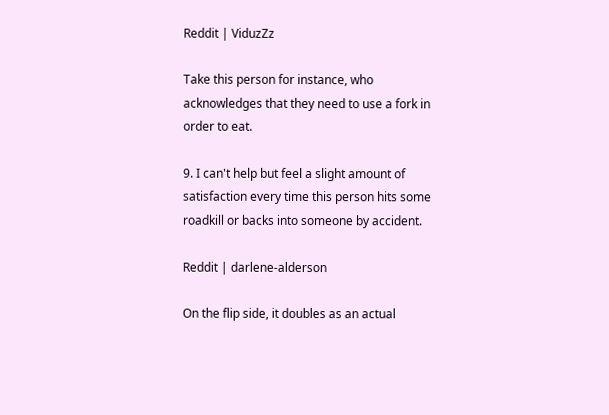Reddit | ViduzZz

Take this person for instance, who acknowledges that they need to use a fork in order to eat.

9. I can't help but feel a slight amount of satisfaction every time this person hits some roadkill or backs into someone by accident.

Reddit | darlene-alderson

On the flip side, it doubles as an actual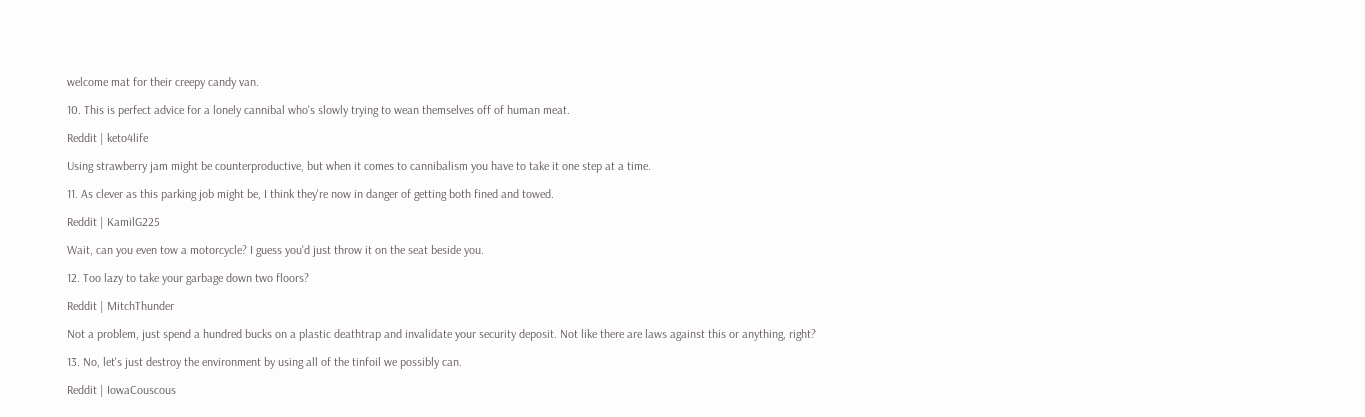welcome mat for their creepy candy van.

10. This is perfect advice for a lonely cannibal who's slowly trying to wean themselves off of human meat.

Reddit | keto4life

Using strawberry jam might be counterproductive, but when it comes to cannibalism you have to take it one step at a time.

11. As clever as this parking job might be, I think they're now in danger of getting both fined and towed.

Reddit | KamilG225

Wait, can you even tow a motorcycle? I guess you'd just throw it on the seat beside you.

12. Too lazy to take your garbage down two floors?

Reddit | MitchThunder

Not a problem, just spend a hundred bucks on a plastic deathtrap and invalidate your security deposit. Not like there are laws against this or anything, right?

13. No, let's just destroy the environment by using all of the tinfoil we possibly can.

Reddit | IowaCouscous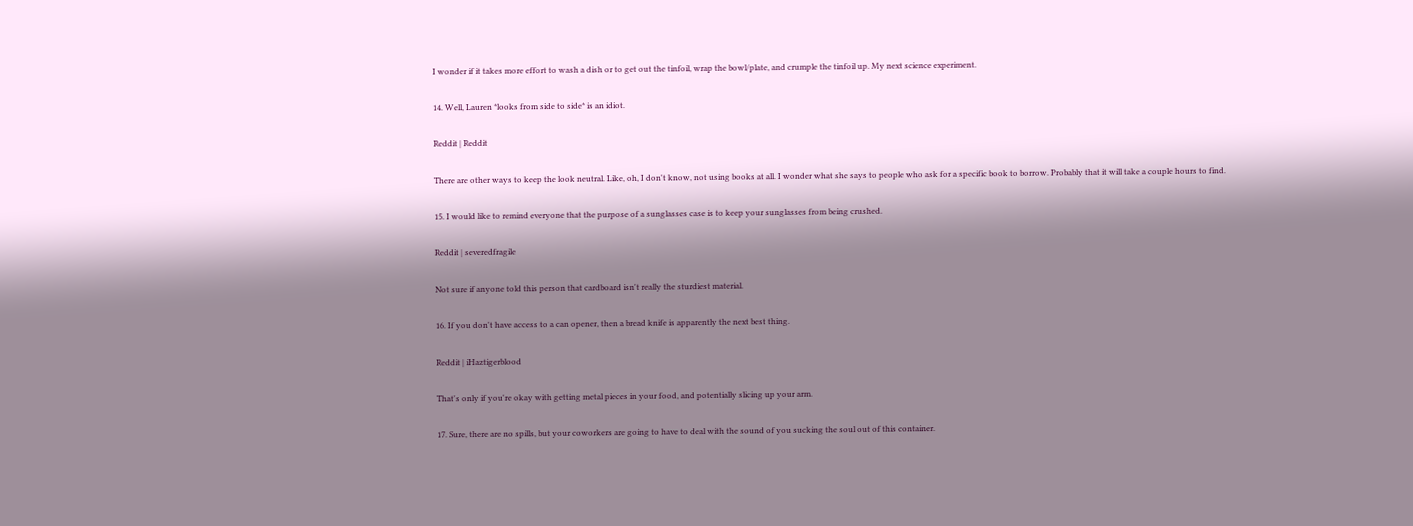I wonder if it takes more effort to wash a dish or to get out the tinfoil, wrap the bowl/plate, and crumple the tinfoil up. My next science experiment.

14. Well, Lauren *looks from side to side* is an idiot.

Reddit | Reddit

There are other ways to keep the look neutral. Like, oh, I don't know, not using books at all. I wonder what she says to people who ask for a specific book to borrow. Probably that it will take a couple hours to find.

15. I would like to remind everyone that the purpose of a sunglasses case is to keep your sunglasses from being crushed.

Reddit | severedfragile

Not sure if anyone told this person that cardboard isn't really the sturdiest material.

16. If you don't have access to a can opener, then a bread knife is apparently the next best thing.

Reddit | iHaztigerblood

That's only if you're okay with getting metal pieces in your food, and potentially slicing up your arm.

17. Sure, there are no spills, but your coworkers are going to have to deal with the sound of you sucking the soul out of this container.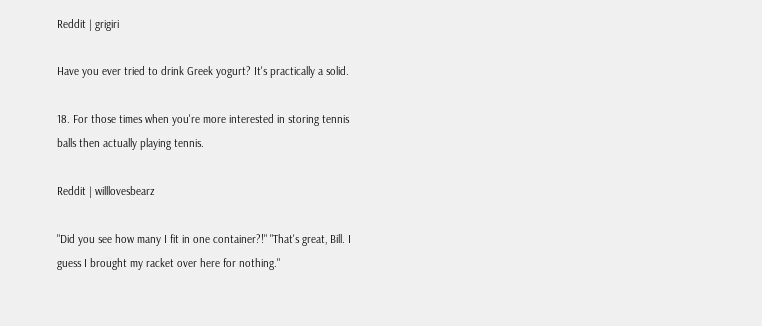Reddit | grigiri

Have you ever tried to drink Greek yogurt? It's practically a solid.

18. For those times when you're more interested in storing tennis balls then actually playing tennis.

Reddit | willlovesbearz

"Did you see how many I fit in one container?!" "That's great, Bill. I guess I brought my racket over here for nothing."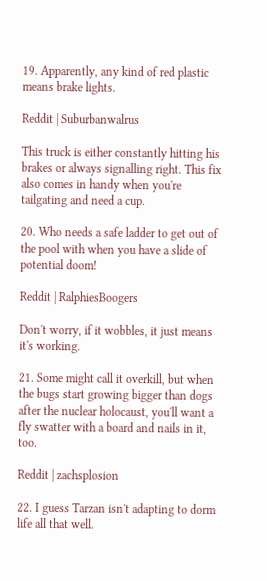19. Apparently, any kind of red plastic means brake lights.

Reddit | Suburbanwalrus

This truck is either constantly hitting his brakes or always signalling right. This fix also comes in handy when you're tailgating and need a cup.

20. Who needs a safe ladder to get out of the pool with when you have a slide of potential doom!

Reddit | RalphiesBoogers

Don't worry, if it wobbles, it just means it's working.

21. Some might call it overkill, but when the bugs start growing bigger than dogs after the nuclear holocaust, you'll want a fly swatter with a board and nails in it, too.

Reddit | zachsplosion

22. I guess Tarzan isn't adapting to dorm life all that well.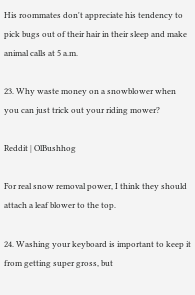His roommates don't appreciate his tendency to pick bugs out of their hair in their sleep and make animal calls at 5 a.m.

23. Why waste money on a snowblower when you can just trick out your riding mower?

Reddit | OlBushhog

For real snow removal power, I think they should attach a leaf blower to the top.

24. Washing your keyboard is important to keep it from getting super gross, but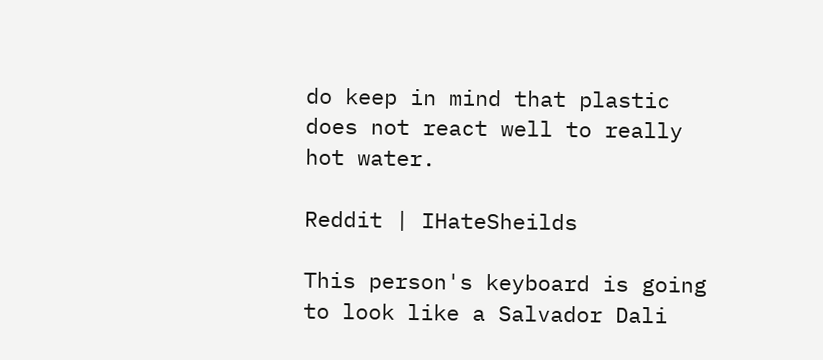do keep in mind that plastic does not react well to really hot water.

Reddit | IHateSheilds

This person's keyboard is going to look like a Salvador Dali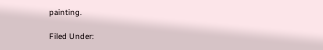painting.

Filed Under: